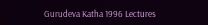Gurudeva Katha 1996 Lectures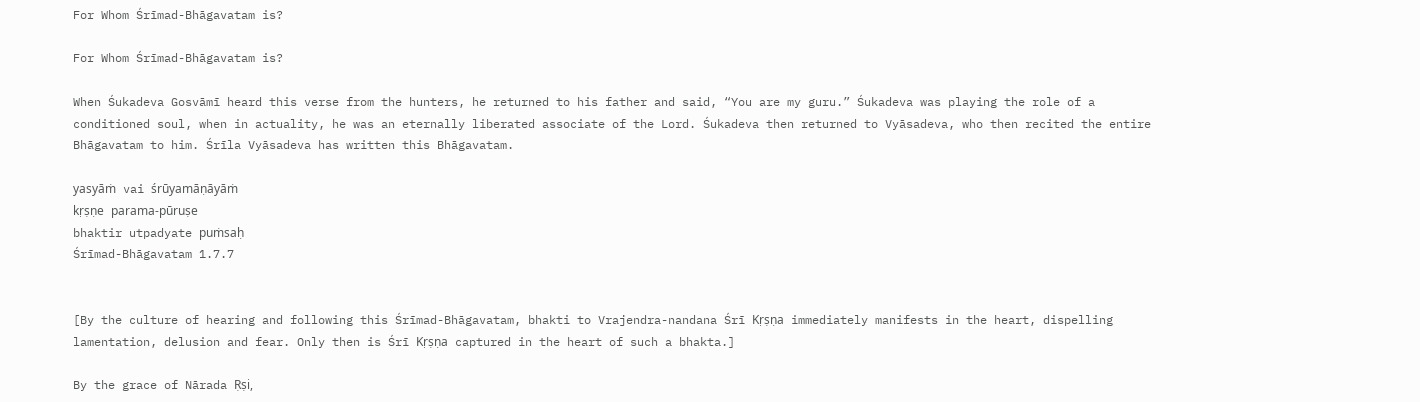For Whom Śrīmad-Bhāgavatam is?

For Whom Śrīmad-Bhāgavatam is?

When Śukadeva Gosvāmī heard this verse from the hunters, he returned to his father and said, “You are my guru.” Śukadeva was playing the role of a conditioned soul, when in actuality, he was an eternally liberated associate of the Lord. Śukadeva then returned to Vyāsadeva, who then recited the entire Bhāgavatam to him. Śrīla Vyāsadeva has written this Bhāgavatam.

yasyāṁ vai śrūyamāṇāyāṁ
kṛṣṇe parama-pūruṣe
bhaktir utpadyate puṁsaḥ
Śrīmad-Bhāgavatam 1.7.7


[By the culture of hearing and following this Śrīmad-Bhāgavatam, bhakti to Vrajendra-nandana Śrī Kṛṣṇa immediately manifests in the heart, dispelling lamentation, delusion and fear. Only then is Śrī Kṛṣṇa captured in the heart of such a bhakta.]

By the grace of Nārada Ṛṣi,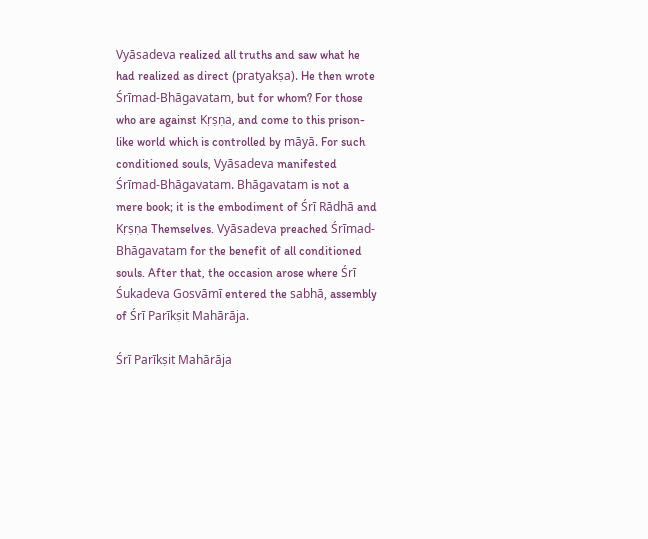Vyāsadeva realized all truths and saw what he had realized as direct (pratyakṣa). He then wrote Śrīmad-Bhāgavatam, but for whom? For those who are against Kṛṣṇa, and come to this prison-like world which is controlled by māyā. For such conditioned souls, Vyāsadeva manifested Śrīmad-Bhāgavatam. Bhāgavatam is not a mere book; it is the embodiment of Śrī Rādhā and Kṛṣṇa Themselves. Vyāsadeva preached Śrīmad-Bhāgavatam for the benefit of all conditioned souls. After that, the occasion arose where Śrī Śukadeva Gosvāmī entered the sabhā, assembly of Śrī Parīkṣit Mahārāja.

Śrī Parīkṣit Mahārāja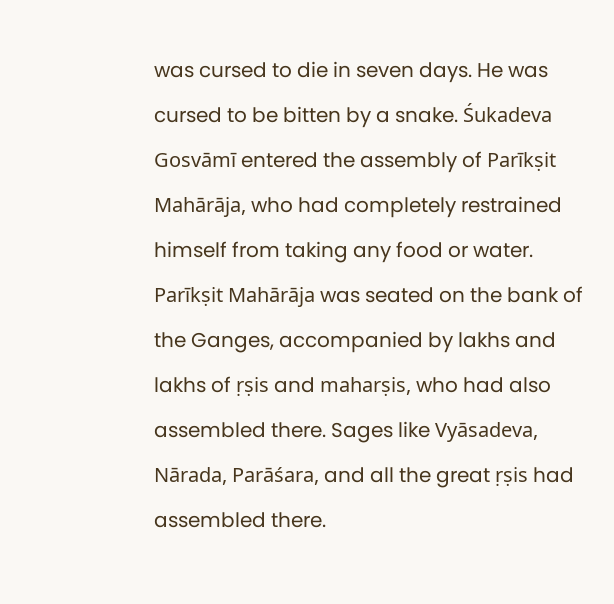was cursed to die in seven days. He was cursed to be bitten by a snake. Śukadeva Gosvāmī entered the assembly of Parīkṣit Mahārāja, who had completely restrained himself from taking any food or water. Parīkṣit Mahārāja was seated on the bank of the Ganges, accompanied by lakhs and lakhs of ṛṣis and maharṣis, who had also assembled there. Sages like Vyāsadeva, Nārada, Parāśara, and all the great ṛṣis had assembled there.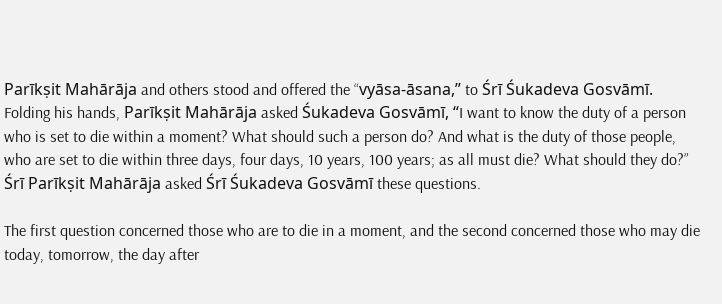Parīkṣit Mahārāja and others stood and offered the “vyāsa-āsana,” to Śrī Śukadeva Gosvāmī. Folding his hands, Parīkṣit Mahārāja asked Śukadeva Gosvāmī, “I want to know the duty of a person who is set to die within a moment? What should such a person do? And what is the duty of those people, who are set to die within three days, four days, 10 years, 100 years; as all must die? What should they do?” Śrī Parīkṣit Mahārāja asked Śrī Śukadeva Gosvāmī these questions.

The first question concerned those who are to die in a moment, and the second concerned those who may die today, tomorrow, the day after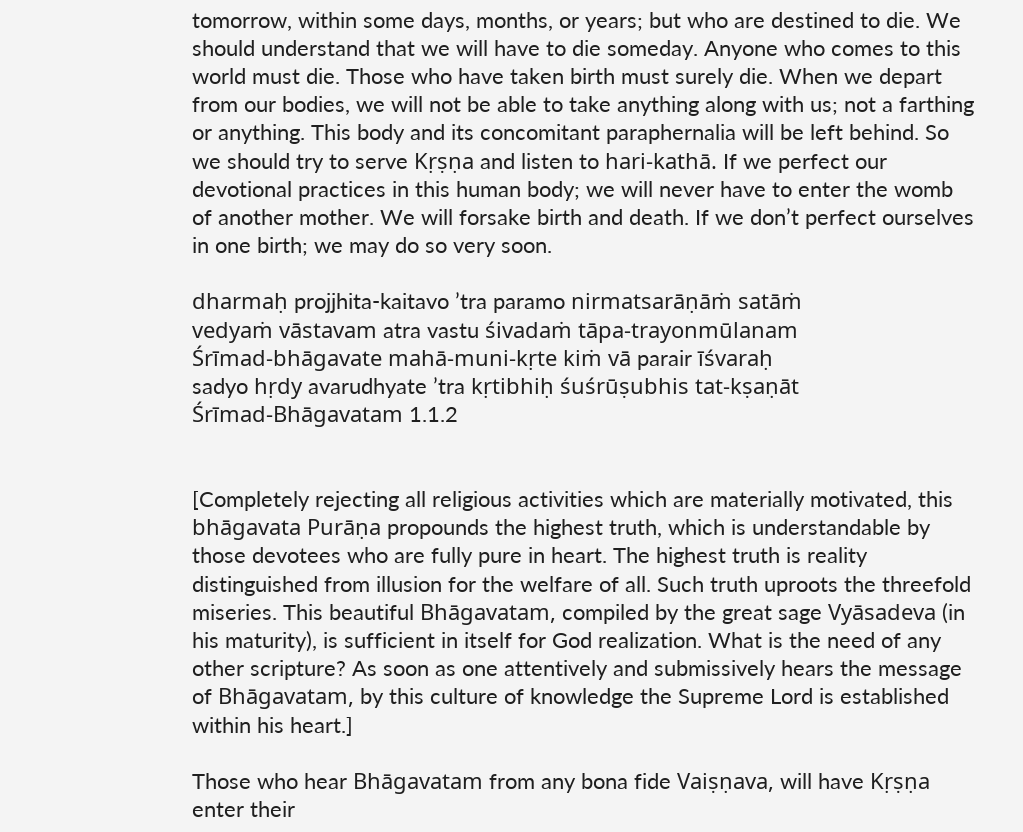tomorrow, within some days, months, or years; but who are destined to die. We should understand that we will have to die someday. Anyone who comes to this world must die. Those who have taken birth must surely die. When we depart from our bodies, we will not be able to take anything along with us; not a farthing or anything. This body and its concomitant paraphernalia will be left behind. So we should try to serve Kṛṣṇa and listen to hari-kathā. If we perfect our devotional practices in this human body; we will never have to enter the womb of another mother. We will forsake birth and death. If we don’t perfect ourselves in one birth; we may do so very soon.

dharmaḥ projjhita-kaitavo ’tra paramo nirmatsarāṇāṁ satāṁ
vedyaṁ vāstavam atra vastu śivadaṁ tāpa-trayonmūlanam
Śrīmad-bhāgavate mahā-muni-kṛte kiṁ vā parair īśvaraḥ
sadyo hṛdy avarudhyate ’tra kṛtibhiḥ śuśrūṣubhis tat-kṣaṇāt
Śrīmad-Bhāgavatam 1.1.2


[Completely rejecting all religious activities which are materially motivated, this bhāgavata Purāṇa propounds the highest truth, which is understandable by those devotees who are fully pure in heart. The highest truth is reality distinguished from illusion for the welfare of all. Such truth uproots the threefold miseries. This beautiful Bhāgavatam, compiled by the great sage Vyāsadeva (in his maturity), is sufficient in itself for God realization. What is the need of any other scripture? As soon as one attentively and submissively hears the message of Bhāgavatam, by this culture of knowledge the Supreme Lord is established within his heart.]

Those who hear Bhāgavatam from any bona fide Vaiṣṇava, will have Kṛṣṇa enter their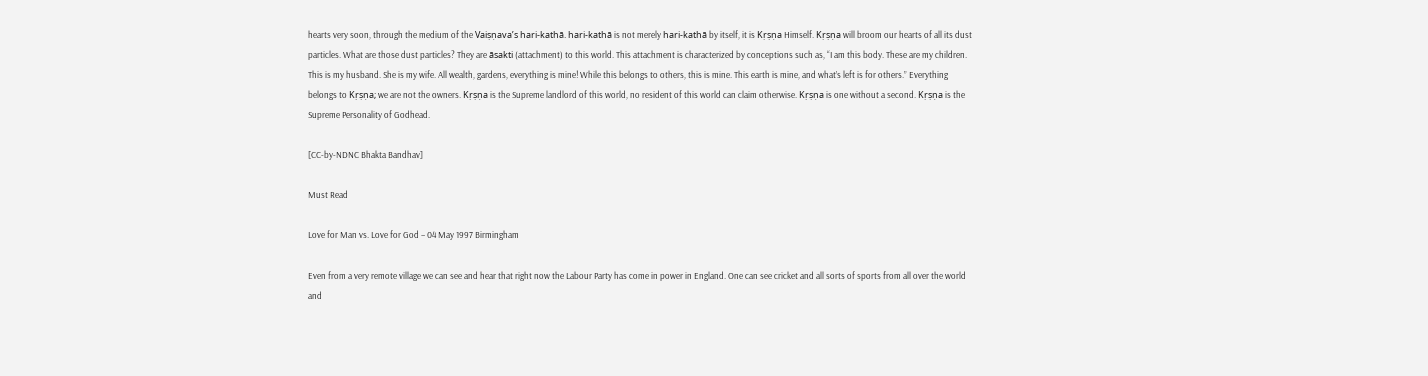hearts very soon, through the medium of the Vaiṣṇava’s hari-kathā. hari-kathā is not merely hari-kathā by itself, it is Kṛṣṇa Himself. Kṛṣṇa will broom our hearts of all its dust particles. What are those dust particles? They are āsakti (attachment) to this world. This attachment is characterized by conceptions such as, “I am this body. These are my children. This is my husband. She is my wife. All wealth, gardens, everything is mine! While this belongs to others, this is mine. This earth is mine, and what’s left is for others.” Everything belongs to Kṛṣṇa; we are not the owners. Kṛṣṇa is the Supreme landlord of this world, no resident of this world can claim otherwise. Kṛṣṇa is one without a second. Kṛṣṇa is the Supreme Personality of Godhead.

[CC-by-NDNC Bhakta Bandhav]

Must Read

Love for Man vs. Love for God – 04 May 1997 Birmingham

Even from a very remote village we can see and hear that right now the Labour Party has come in power in England. One can see cricket and all sorts of sports from all over the world and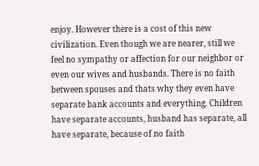enjoy. However there is a cost of this new civilization. Even though we are nearer, still we feel no sympathy or affection for our neighbor or even our wives and husbands. There is no faith between spouses and thats why they even have separate bank accounts and everything. Children have separate accounts, husband has separate, all have separate, because of no faith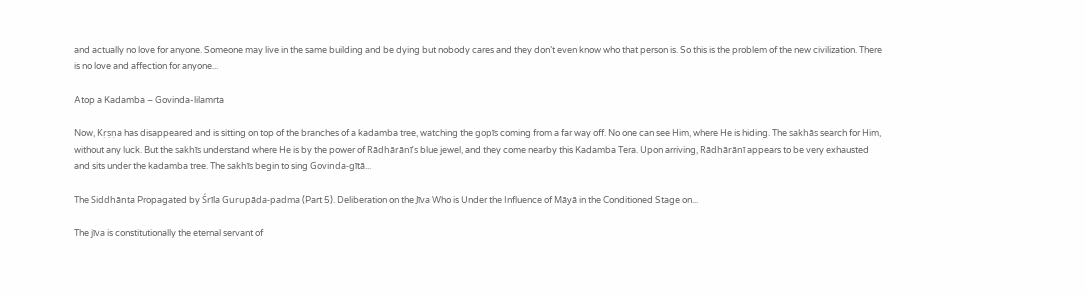and actually no love for anyone. Someone may live in the same building and be dying but nobody cares and they don’t even know who that person is. So this is the problem of the new civilization. There is no love and affection for anyone...

Atop a Kadamba – Govinda-lilamrta

Now, Kṛṣṇa has disappeared and is sitting on top of the branches of a kadamba tree, watching the gopīs coming from a far way off. No one can see Him, where He is hiding. The sakhās search for Him, without any luck. But the sakhīs understand where He is by the power of Rādhārānī’s blue jewel, and they come nearby this Kadamba Tera. Upon arriving, Rādhārānī appears to be very exhausted and sits under the kadamba tree. The sakhīs begin to sing Govinda-gītā...

The Siddhānta Propagated by Śrīla Gurupāda-padma (Part 5). Deliberation on the Jīva Who is Under the Influence of Māyā in the Conditioned Stage on...

The jīva is constitutionally the eternal servant of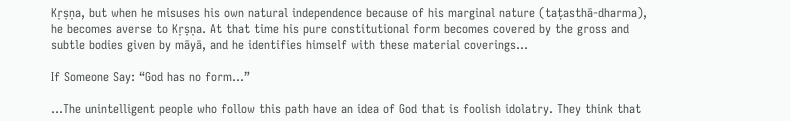Kṛṣṇa, but when he misuses his own natural independence because of his marginal nature (taṭasthā-dharma), he becomes averse to Kṛṣṇa. At that time his pure constitutional form becomes covered by the gross and subtle bodies given by māyā, and he identifies himself with these material coverings...

If Someone Say: “God has no form…”

...The unintelligent people who follow this path have an idea of God that is foolish idolatry. They think that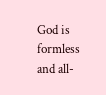God is formless and all-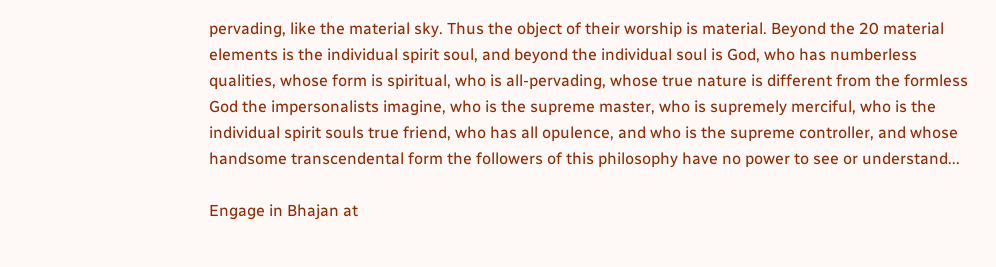pervading, like the material sky. Thus the object of their worship is material. Beyond the 20 material elements is the individual spirit soul, and beyond the individual soul is God, who has numberless qualities, whose form is spiritual, who is all-pervading, whose true nature is different from the formless God the impersonalists imagine, who is the supreme master, who is supremely merciful, who is the individual spirit souls true friend, who has all opulence, and who is the supreme controller, and whose handsome transcendental form the followers of this philosophy have no power to see or understand...

Engage in Bhajan at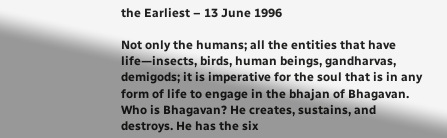the Earliest – 13 June 1996

Not only the humans; all the entities that have life—insects, birds, human beings, gandharvas, demigods; it is imperative for the soul that is in any form of life to engage in the bhajan of Bhagavan. Who is Bhagavan? He creates, sustains, and destroys. He has the six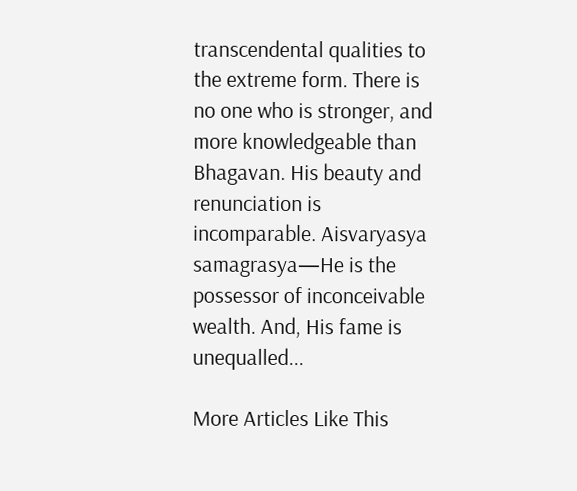transcendental qualities to the extreme form. There is no one who is stronger, and more knowledgeable than Bhagavan. His beauty and renunciation is incomparable. Aisvaryasya samagrasya—He is the possessor of inconceivable wealth. And, His fame is unequalled...

More Articles Like This